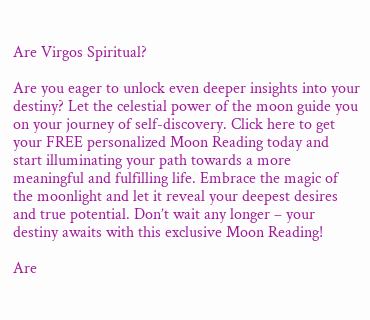Are Virgos Spiritual?

Are you eager to unlock even deeper insights into your destiny? Let the celestial power of the moon guide you on your journey of self-discovery. Click here to get your FREE personalized Moon Reading today and start illuminating your path towards a more meaningful and fulfilling life. Embrace the magic of the moonlight and let it reveal your deepest desires and true potential. Don’t wait any longer – your destiny awaits with this exclusive Moon Reading!

Are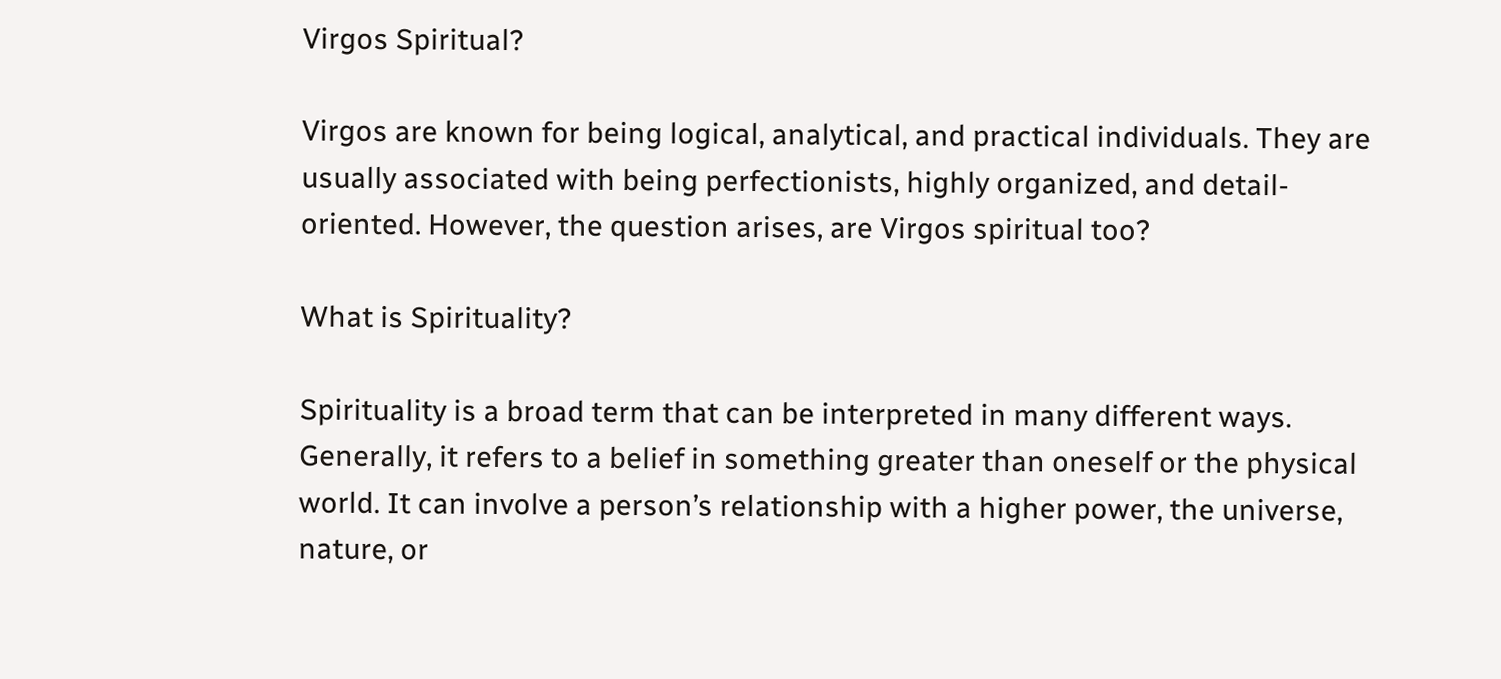Virgos Spiritual?

Virgos are known for being logical, analytical, and practical individuals. They are usually associated with being perfectionists, highly organized, and detail-oriented. However, the question arises, are Virgos spiritual too?

What is Spirituality?

Spirituality is a broad term that can be interpreted in many different ways. Generally, it refers to a belief in something greater than oneself or the physical world. It can involve a person’s relationship with a higher power, the universe, nature, or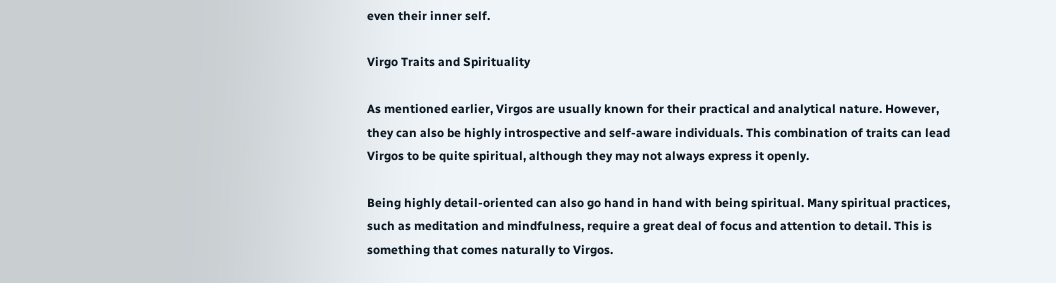even their inner self.

Virgo Traits and Spirituality

As mentioned earlier, Virgos are usually known for their practical and analytical nature. However, they can also be highly introspective and self-aware individuals. This combination of traits can lead Virgos to be quite spiritual, although they may not always express it openly.

Being highly detail-oriented can also go hand in hand with being spiritual. Many spiritual practices, such as meditation and mindfulness, require a great deal of focus and attention to detail. This is something that comes naturally to Virgos.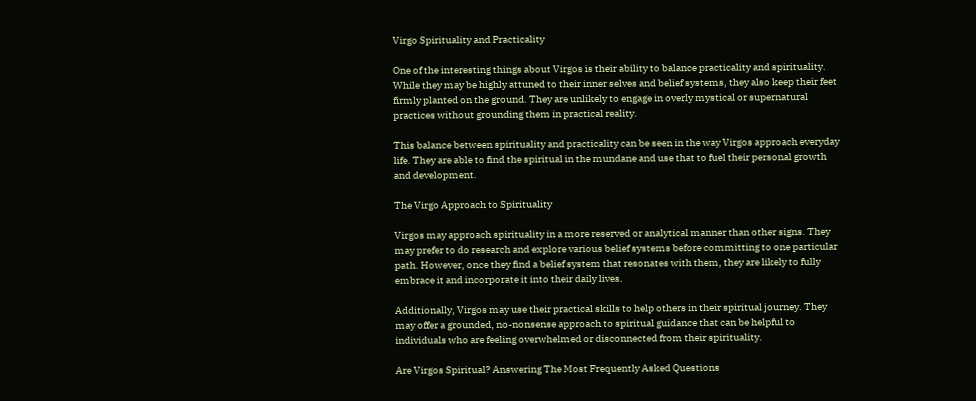Virgo Spirituality and Practicality

One of the interesting things about Virgos is their ability to balance practicality and spirituality. While they may be highly attuned to their inner selves and belief systems, they also keep their feet firmly planted on the ground. They are unlikely to engage in overly mystical or supernatural practices without grounding them in practical reality.

This balance between spirituality and practicality can be seen in the way Virgos approach everyday life. They are able to find the spiritual in the mundane and use that to fuel their personal growth and development.

The Virgo Approach to Spirituality

Virgos may approach spirituality in a more reserved or analytical manner than other signs. They may prefer to do research and explore various belief systems before committing to one particular path. However, once they find a belief system that resonates with them, they are likely to fully embrace it and incorporate it into their daily lives.

Additionally, Virgos may use their practical skills to help others in their spiritual journey. They may offer a grounded, no-nonsense approach to spiritual guidance that can be helpful to individuals who are feeling overwhelmed or disconnected from their spirituality.

Are Virgos Spiritual? Answering The Most Frequently Asked Questions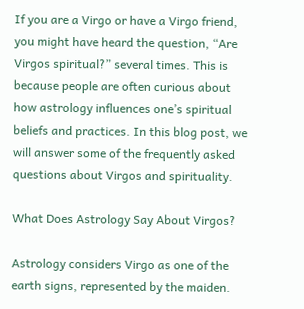If you are a Virgo or have a Virgo friend, you might have heard the question, “Are Virgos spiritual?” several times. This is because people are often curious about how astrology influences one’s spiritual beliefs and practices. In this blog post, we will answer some of the frequently asked questions about Virgos and spirituality.

What Does Astrology Say About Virgos?

Astrology considers Virgo as one of the earth signs, represented by the maiden.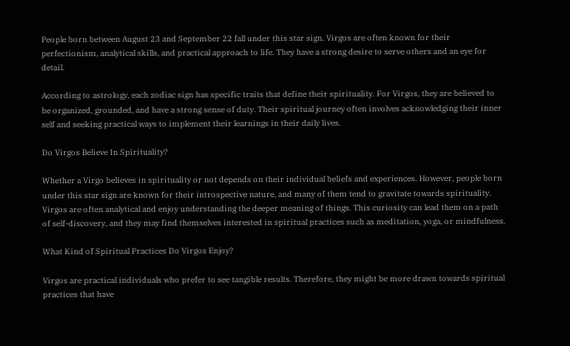People born between August 23 and September 22 fall under this star sign. Virgos are often known for their perfectionism, analytical skills, and practical approach to life. They have a strong desire to serve others and an eye for detail.

According to astrology, each zodiac sign has specific traits that define their spirituality. For Virgos, they are believed to be organized, grounded, and have a strong sense of duty. Their spiritual journey often involves acknowledging their inner self and seeking practical ways to implement their learnings in their daily lives.

Do Virgos Believe In Spirituality?

Whether a Virgo believes in spirituality or not depends on their individual beliefs and experiences. However, people born under this star sign are known for their introspective nature, and many of them tend to gravitate towards spirituality. Virgos are often analytical and enjoy understanding the deeper meaning of things. This curiosity can lead them on a path of self-discovery, and they may find themselves interested in spiritual practices such as meditation, yoga, or mindfulness.

What Kind of Spiritual Practices Do Virgos Enjoy?

Virgos are practical individuals who prefer to see tangible results. Therefore, they might be more drawn towards spiritual practices that have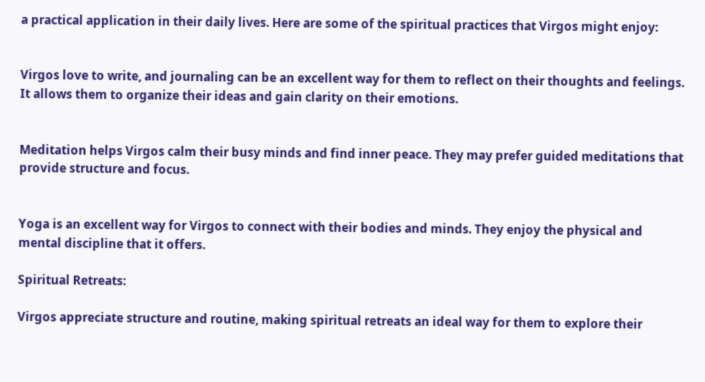a practical application in their daily lives. Here are some of the spiritual practices that Virgos might enjoy:


Virgos love to write, and journaling can be an excellent way for them to reflect on their thoughts and feelings. It allows them to organize their ideas and gain clarity on their emotions.


Meditation helps Virgos calm their busy minds and find inner peace. They may prefer guided meditations that provide structure and focus.


Yoga is an excellent way for Virgos to connect with their bodies and minds. They enjoy the physical and mental discipline that it offers.

Spiritual Retreats:

Virgos appreciate structure and routine, making spiritual retreats an ideal way for them to explore their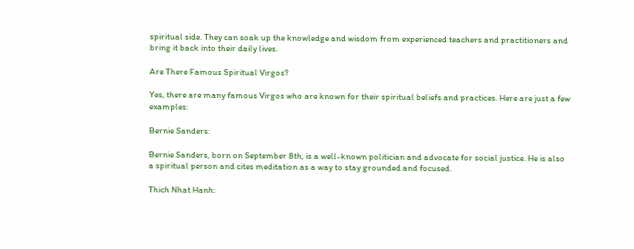spiritual side. They can soak up the knowledge and wisdom from experienced teachers and practitioners and bring it back into their daily lives.

Are There Famous Spiritual Virgos?

Yes, there are many famous Virgos who are known for their spiritual beliefs and practices. Here are just a few examples:

Bernie Sanders:

Bernie Sanders, born on September 8th, is a well-known politician and advocate for social justice. He is also a spiritual person and cites meditation as a way to stay grounded and focused.

Thich Nhat Hanh: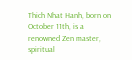Thich Nhat Hanh, born on October 11th, is a renowned Zen master, spiritual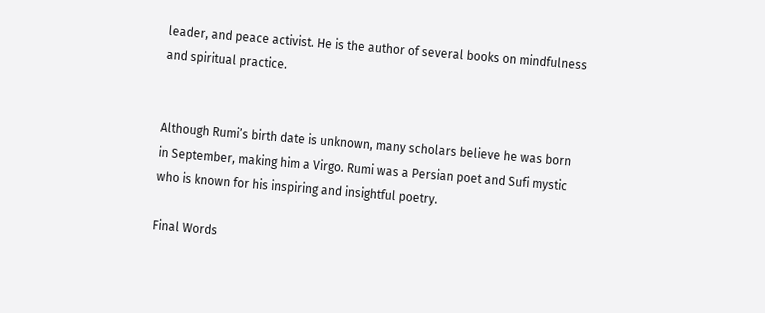leader, and peace activist. He is the author of several books on mindfulness and spiritual practice.


Although Rumi’s birth date is unknown, many scholars believe he was born in September, making him a Virgo. Rumi was a Persian poet and Sufi mystic who is known for his inspiring and insightful poetry.

Final Words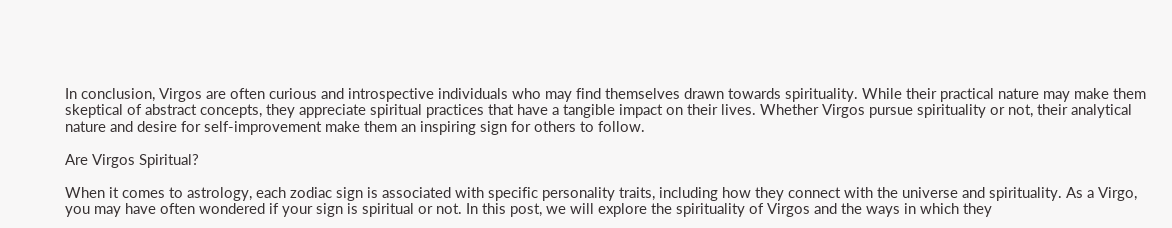In conclusion, Virgos are often curious and introspective individuals who may find themselves drawn towards spirituality. While their practical nature may make them skeptical of abstract concepts, they appreciate spiritual practices that have a tangible impact on their lives. Whether Virgos pursue spirituality or not, their analytical nature and desire for self-improvement make them an inspiring sign for others to follow.

Are Virgos Spiritual?

When it comes to astrology, each zodiac sign is associated with specific personality traits, including how they connect with the universe and spirituality. As a Virgo, you may have often wondered if your sign is spiritual or not. In this post, we will explore the spirituality of Virgos and the ways in which they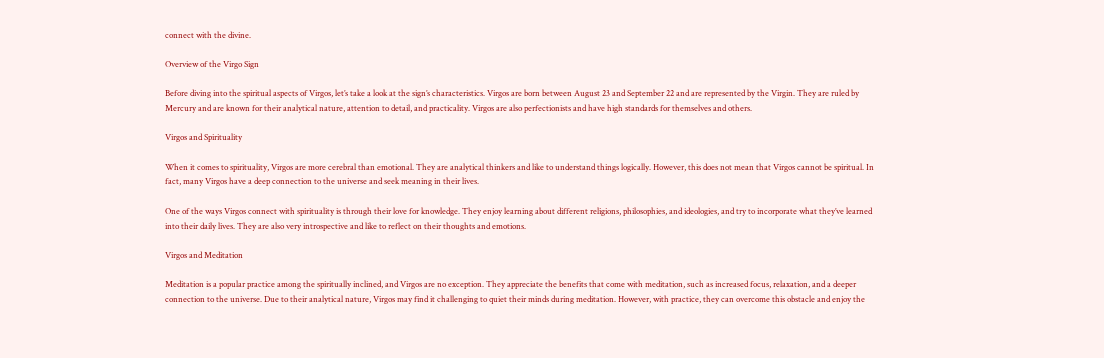connect with the divine.

Overview of the Virgo Sign

Before diving into the spiritual aspects of Virgos, let’s take a look at the sign’s characteristics. Virgos are born between August 23 and September 22 and are represented by the Virgin. They are ruled by Mercury and are known for their analytical nature, attention to detail, and practicality. Virgos are also perfectionists and have high standards for themselves and others.

Virgos and Spirituality

When it comes to spirituality, Virgos are more cerebral than emotional. They are analytical thinkers and like to understand things logically. However, this does not mean that Virgos cannot be spiritual. In fact, many Virgos have a deep connection to the universe and seek meaning in their lives.

One of the ways Virgos connect with spirituality is through their love for knowledge. They enjoy learning about different religions, philosophies, and ideologies, and try to incorporate what they’ve learned into their daily lives. They are also very introspective and like to reflect on their thoughts and emotions.

Virgos and Meditation

Meditation is a popular practice among the spiritually inclined, and Virgos are no exception. They appreciate the benefits that come with meditation, such as increased focus, relaxation, and a deeper connection to the universe. Due to their analytical nature, Virgos may find it challenging to quiet their minds during meditation. However, with practice, they can overcome this obstacle and enjoy the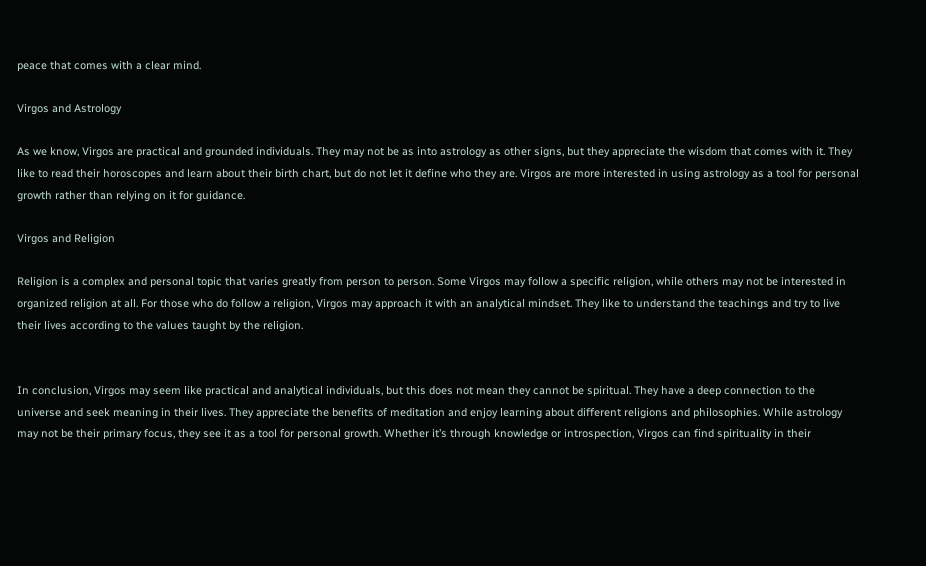peace that comes with a clear mind.

Virgos and Astrology

As we know, Virgos are practical and grounded individuals. They may not be as into astrology as other signs, but they appreciate the wisdom that comes with it. They like to read their horoscopes and learn about their birth chart, but do not let it define who they are. Virgos are more interested in using astrology as a tool for personal growth rather than relying on it for guidance.

Virgos and Religion

Religion is a complex and personal topic that varies greatly from person to person. Some Virgos may follow a specific religion, while others may not be interested in organized religion at all. For those who do follow a religion, Virgos may approach it with an analytical mindset. They like to understand the teachings and try to live their lives according to the values taught by the religion.


In conclusion, Virgos may seem like practical and analytical individuals, but this does not mean they cannot be spiritual. They have a deep connection to the universe and seek meaning in their lives. They appreciate the benefits of meditation and enjoy learning about different religions and philosophies. While astrology may not be their primary focus, they see it as a tool for personal growth. Whether it’s through knowledge or introspection, Virgos can find spirituality in their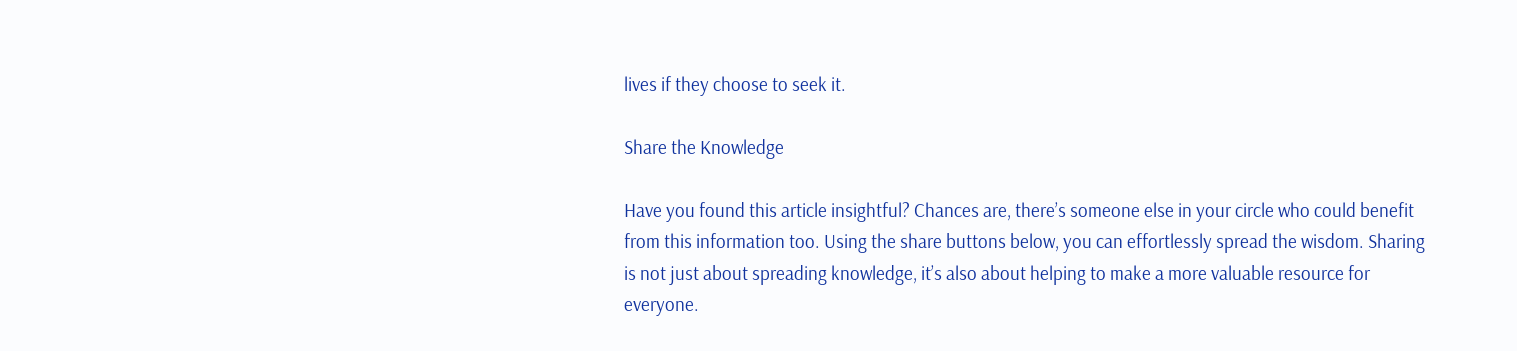lives if they choose to seek it.

Share the Knowledge

Have you found this article insightful? Chances are, there’s someone else in your circle who could benefit from this information too. Using the share buttons below, you can effortlessly spread the wisdom. Sharing is not just about spreading knowledge, it’s also about helping to make a more valuable resource for everyone.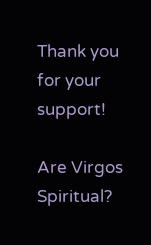Thank you for your support!

Are Virgos Spiritual?